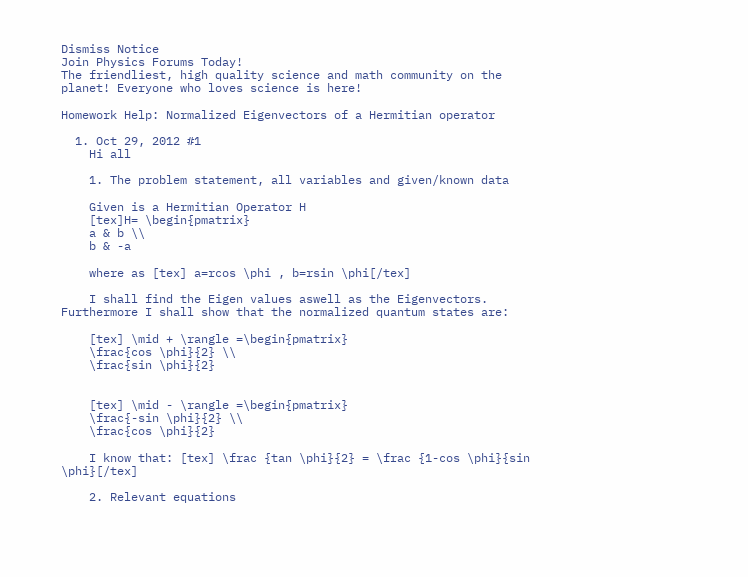Dismiss Notice
Join Physics Forums Today!
The friendliest, high quality science and math community on the planet! Everyone who loves science is here!

Homework Help: Normalized Eigenvectors of a Hermitian operator

  1. Oct 29, 2012 #1
    Hi all

    1. The problem statement, all variables and given/known data

    Given is a Hermitian Operator H
    [tex]H= \begin{pmatrix}
    a & b \\
    b & -a

    where as [tex] a=rcos \phi , b=rsin \phi[/tex]

    I shall find the Eigen values aswell as the Eigenvectors. Furthermore I shall show that the normalized quantum states are:

    [tex] \mid + \rangle =\begin{pmatrix}
    \frac{cos \phi}{2} \\
    \frac{sin \phi}{2}


    [tex] \mid - \rangle =\begin{pmatrix}
    \frac{-sin \phi}{2} \\
    \frac{cos \phi}{2}

    I know that: [tex] \frac {tan \phi}{2} = \frac {1-cos \phi}{sin \phi}[/tex]

    2. Relevant equations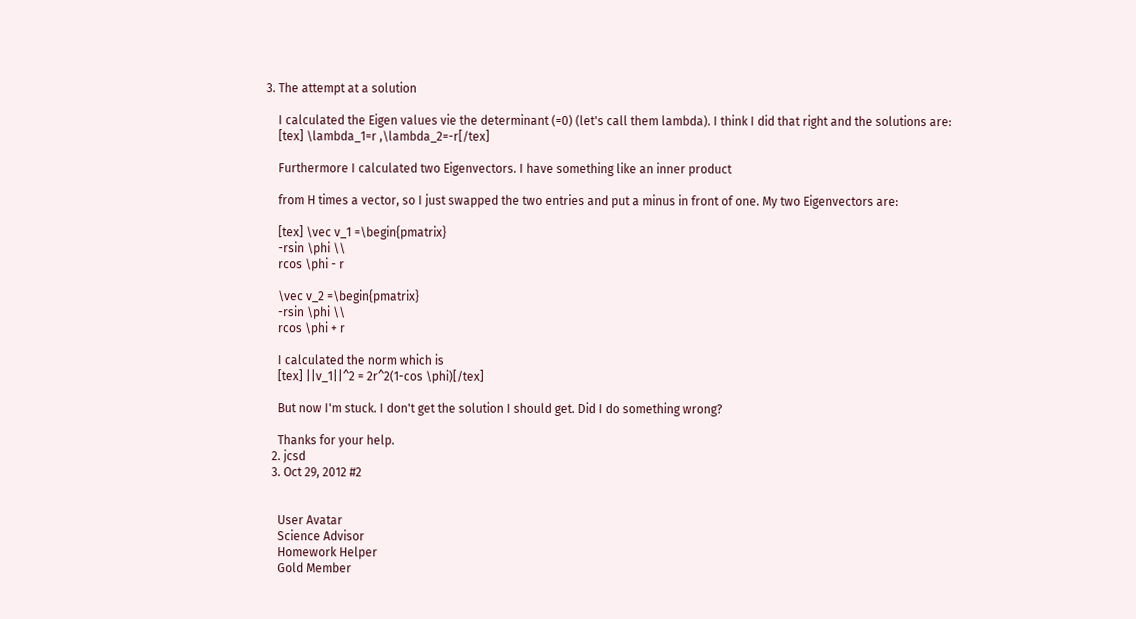3. The attempt at a solution

    I calculated the Eigen values vie the determinant (=0) (let's call them lambda). I think I did that right and the solutions are:
    [tex] \lambda_1=r ,\lambda_2=-r[/tex]

    Furthermore I calculated two Eigenvectors. I have something like an inner product

    from H times a vector, so I just swapped the two entries and put a minus in front of one. My two Eigenvectors are:

    [tex] \vec v_1 =\begin{pmatrix}
    -rsin \phi \\
    rcos \phi - r

    \vec v_2 =\begin{pmatrix}
    -rsin \phi \\
    rcos \phi + r

    I calculated the norm which is
    [tex] ||v_1||^2 = 2r^2(1-cos \phi)[/tex]

    But now I'm stuck. I don't get the solution I should get. Did I do something wrong?

    Thanks for your help.
  2. jcsd
  3. Oct 29, 2012 #2


    User Avatar
    Science Advisor
    Homework Helper
    Gold Member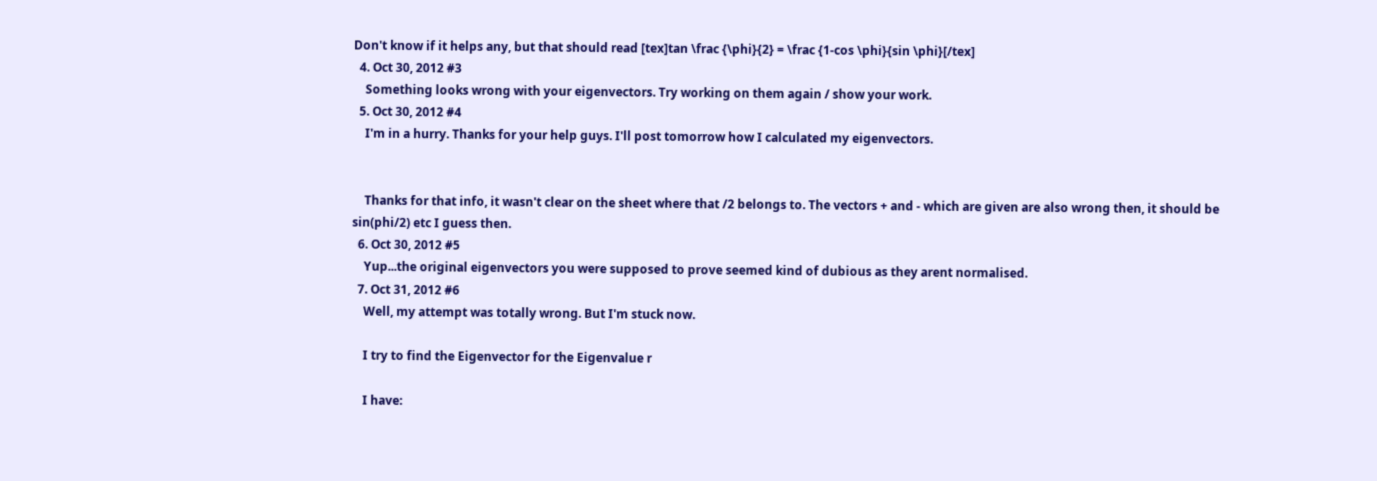Don't know if it helps any, but that should read [tex]tan \frac {\phi}{2} = \frac {1-cos \phi}{sin \phi}[/tex]
  4. Oct 30, 2012 #3
    Something looks wrong with your eigenvectors. Try working on them again / show your work.
  5. Oct 30, 2012 #4
    I'm in a hurry. Thanks for your help guys. I'll post tomorrow how I calculated my eigenvectors.


    Thanks for that info, it wasn't clear on the sheet where that /2 belongs to. The vectors + and - which are given are also wrong then, it should be sin(phi/2) etc I guess then.
  6. Oct 30, 2012 #5
    Yup...the original eigenvectors you were supposed to prove seemed kind of dubious as they arent normalised.
  7. Oct 31, 2012 #6
    Well, my attempt was totally wrong. But I'm stuck now.

    I try to find the Eigenvector for the Eigenvalue r

    I have: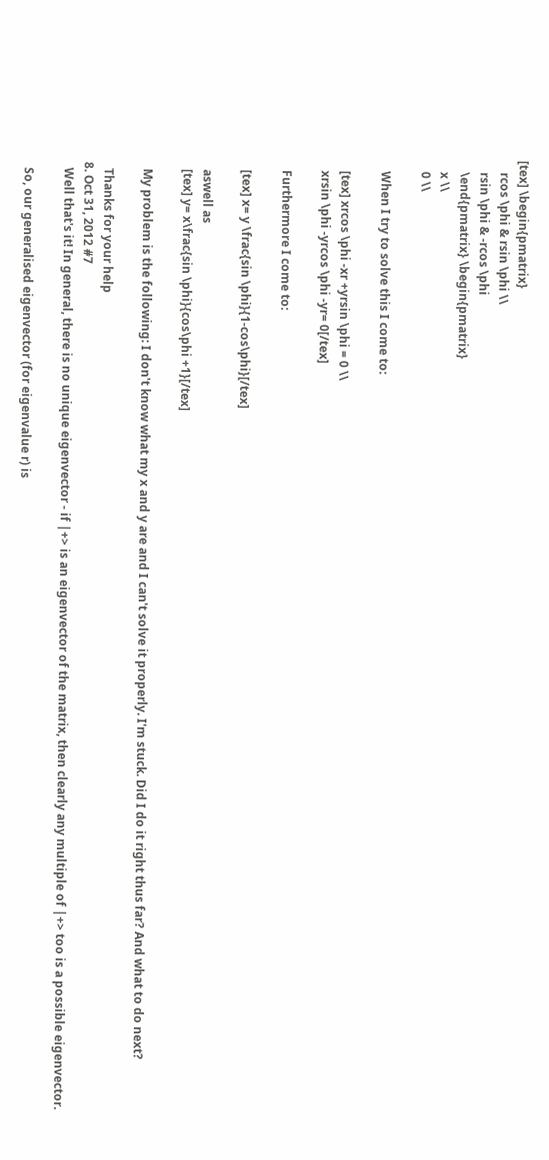[tex] \begin{pmatrix}
    rcos \phi & rsin \phi \\
    rsin \phi & -rcos \phi
    \end{pmatrix} \begin{pmatrix}
    x \\
    0 \\

    When I try to solve this I come to:

    [tex] xrcos \phi -xr +yrsin \phi = 0 \\
    xrsin \phi -yrcos \phi -yr= 0[/tex]

    Furthermore I come to:

    [tex] x= y \frac{sin \phi}{1-cos\phi}[/tex]

    aswell as
    [tex] y= x\frac{sin \phi}{cos\phi +1}[/tex]

    My problem is the following: I don't know what my x and y are and I can't solve it properly. I'm stuck. Did I do it right thus far? And what to do next?

    Thanks for your help
  8. Oct 31, 2012 #7
    Well that's it! In general, there is no unique eigenvector - if |+> is an eigenvector of the matrix, then clearly any multiple of |+> too is a possible eigenvector.

    So, our generalised eigenvector (for eigenvalue r) is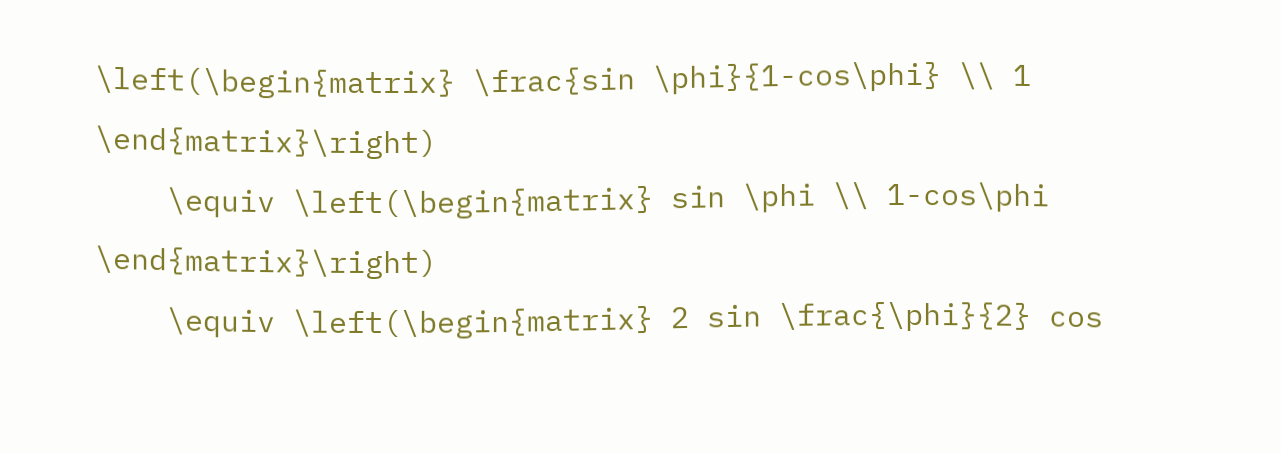\left(\begin{matrix} \frac{sin \phi}{1-cos\phi} \\ 1 \end{matrix}\right)
    \equiv \left(\begin{matrix} sin \phi \\ 1-cos\phi \end{matrix}\right)
    \equiv \left(\begin{matrix} 2 sin \frac{\phi}{2} cos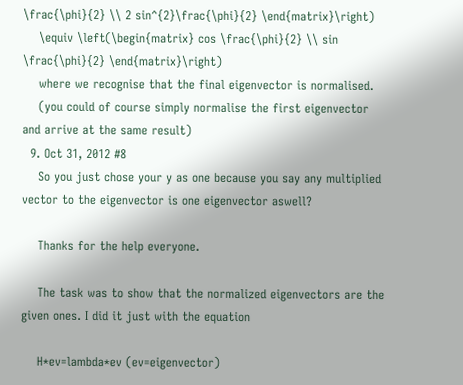\frac{\phi}{2} \\ 2 sin^{2}\frac{\phi}{2} \end{matrix}\right)
    \equiv \left(\begin{matrix} cos \frac{\phi}{2} \\ sin \frac{\phi}{2} \end{matrix}\right)
    where we recognise that the final eigenvector is normalised.
    (you could of course simply normalise the first eigenvector and arrive at the same result)
  9. Oct 31, 2012 #8
    So you just chose your y as one because you say any multiplied vector to the eigenvector is one eigenvector aswell?

    Thanks for the help everyone.

    The task was to show that the normalized eigenvectors are the given ones. I did it just with the equation

    H*ev=lambda*ev (ev=eigenvector)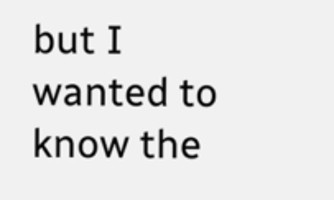but I wanted to know the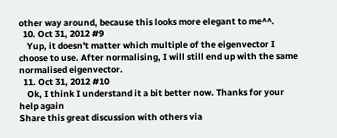other way around, because this looks more elegant to me^^.
  10. Oct 31, 2012 #9
    Yup, it doesn't matter which multiple of the eigenvector I choose to use. After normalising, I will still end up with the same normalised eigenvector.
  11. Oct 31, 2012 #10
    Ok, I think I understand it a bit better now. Thanks for your help again
Share this great discussion with others via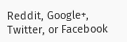Reddit, Google+, Twitter, or Facebook